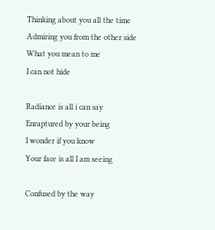Thinking about you all the time
Admiring you from the other side
What you mean to me
I can not hide

Radiance is all i can say
Enraptured by your being
I wonder if you know
Your face is all I am seeing

Confused by the way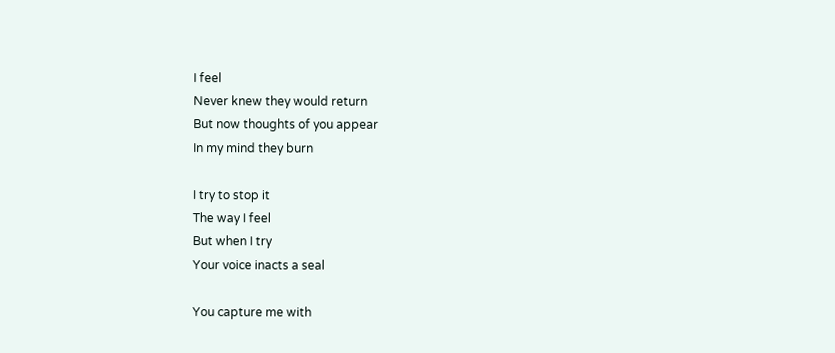I feel
Never knew they would return
But now thoughts of you appear
In my mind they burn

I try to stop it
The way I feel
But when I try
Your voice inacts a seal

You capture me with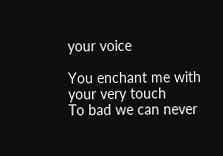your voice

You enchant me with your very touch
To bad we can never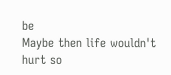be
Maybe then life wouldn't hurt so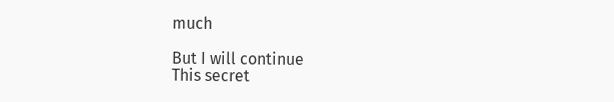much

But I will continue
This secret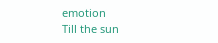emotion
Till the sun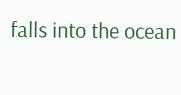falls into the ocean